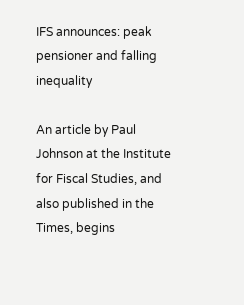IFS announces: peak pensioner and falling inequality

An article by Paul Johnson at the Institute for Fiscal Studies, and also published in the Times, begins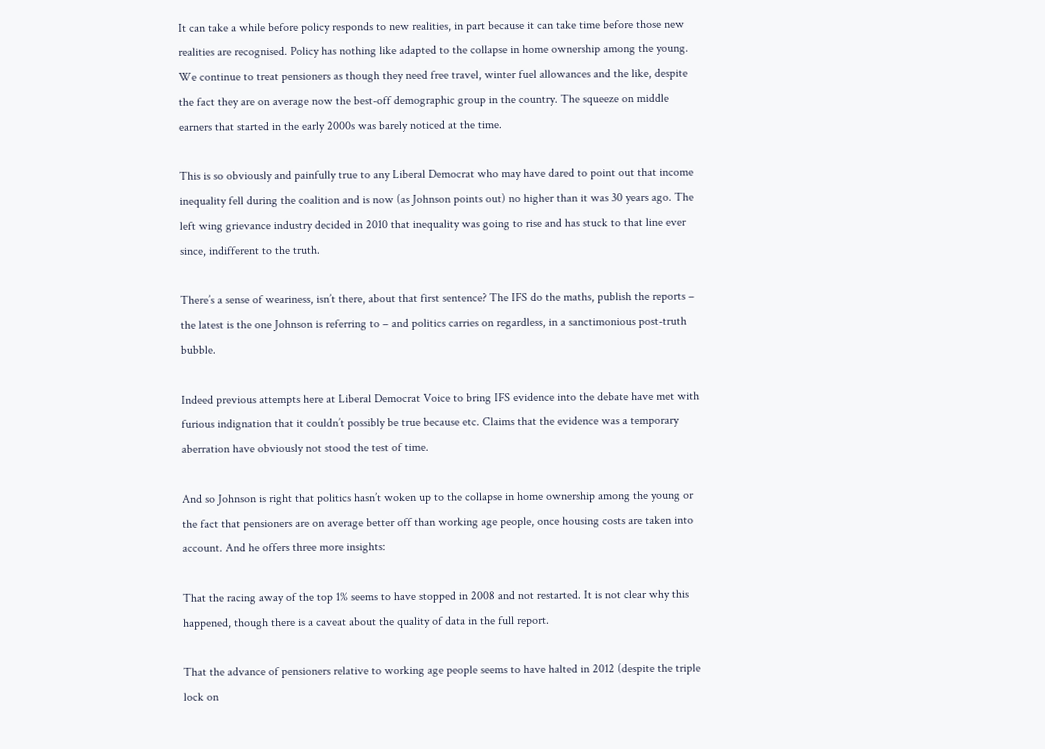It can take a while before policy responds to new realities, in part because it can take time before those new realities are recognised. Policy has nothing like adapted to the collapse in home ownership among the young. We continue to treat pensioners as though they need free travel, winter fuel allowances and the like, despite the fact they are on average now the best-off demographic group in the country. The squeeze on middle earners that started in the early 2000s was barely noticed at the time.

This is so obviously and painfully true to any Liberal Democrat who may have dared to point out that income inequality fell during the coalition and is now (as Johnson points out) no higher than it was 30 years ago. The left wing grievance industry decided in 2010 that inequality was going to rise and has stuck to that line ever since, indifferent to the truth.

There’s a sense of weariness, isn’t there, about that first sentence? The IFS do the maths, publish the reports – the latest is the one Johnson is referring to – and politics carries on regardless, in a sanctimonious post-truth bubble.

Indeed previous attempts here at Liberal Democrat Voice to bring IFS evidence into the debate have met with furious indignation that it couldn’t possibly be true because etc. Claims that the evidence was a temporary aberration have obviously not stood the test of time.

And so Johnson is right that politics hasn’t woken up to the collapse in home ownership among the young or the fact that pensioners are on average better off than working age people, once housing costs are taken into account. And he offers three more insights:

That the racing away of the top 1% seems to have stopped in 2008 and not restarted. It is not clear why this happened, though there is a caveat about the quality of data in the full report.

That the advance of pensioners relative to working age people seems to have halted in 2012 (despite the triple lock on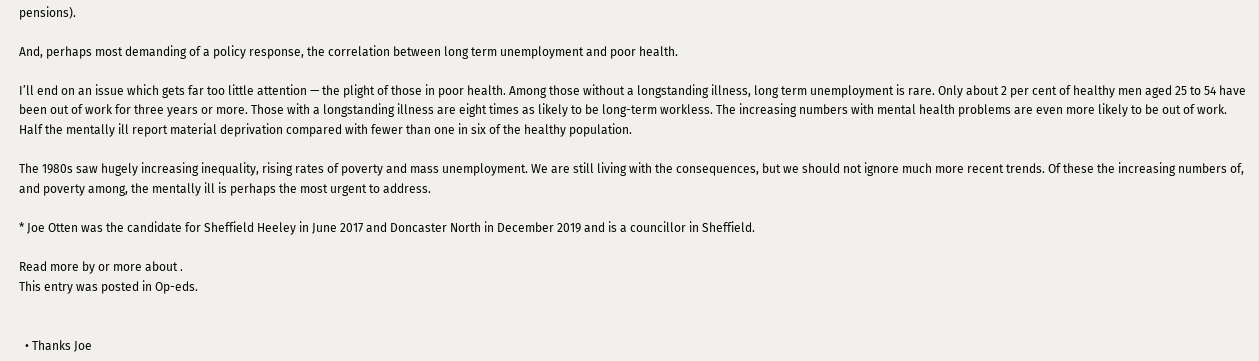pensions).

And, perhaps most demanding of a policy response, the correlation between long term unemployment and poor health.

I’ll end on an issue which gets far too little attention — the plight of those in poor health. Among those without a longstanding illness, long term unemployment is rare. Only about 2 per cent of healthy men aged 25 to 54 have been out of work for three years or more. Those with a longstanding illness are eight times as likely to be long-term workless. The increasing numbers with mental health problems are even more likely to be out of work. Half the mentally ill report material deprivation compared with fewer than one in six of the healthy population.

The 1980s saw hugely increasing inequality, rising rates of poverty and mass unemployment. We are still living with the consequences, but we should not ignore much more recent trends. Of these the increasing numbers of, and poverty among, the mentally ill is perhaps the most urgent to address.

* Joe Otten was the candidate for Sheffield Heeley in June 2017 and Doncaster North in December 2019 and is a councillor in Sheffield.

Read more by or more about .
This entry was posted in Op-eds.


  • Thanks Joe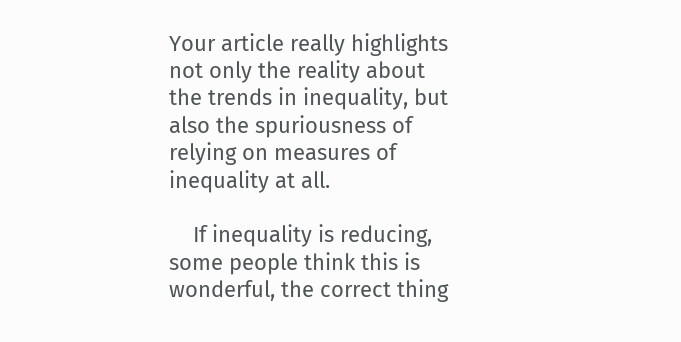Your article really highlights not only the reality about the trends in inequality, but also the spuriousness of relying on measures of inequality at all.

    If inequality is reducing, some people think this is wonderful, the correct thing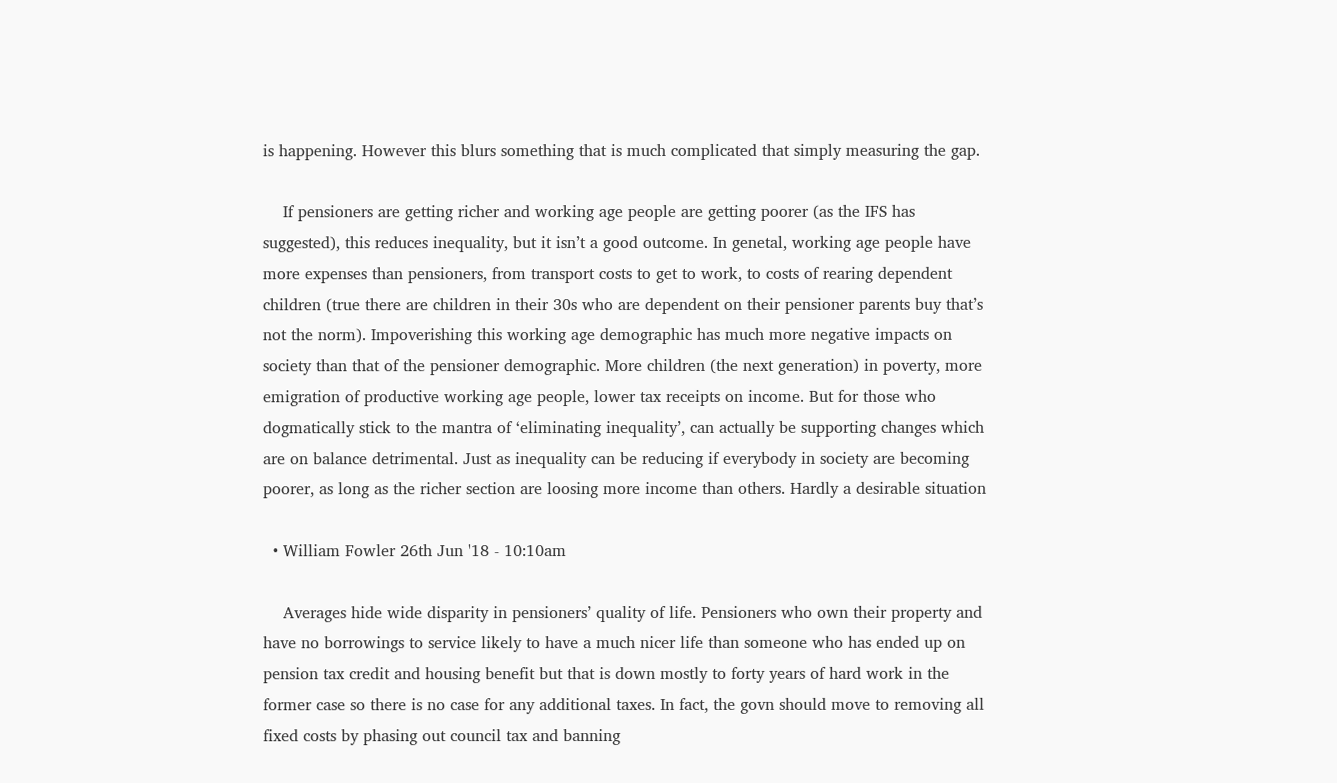is happening. However this blurs something that is much complicated that simply measuring the gap.

    If pensioners are getting richer and working age people are getting poorer (as the IFS has suggested), this reduces inequality, but it isn’t a good outcome. In genetal, working age people have more expenses than pensioners, from transport costs to get to work, to costs of rearing dependent children (true there are children in their 30s who are dependent on their pensioner parents buy that’s not the norm). Impoverishing this working age demographic has much more negative impacts on society than that of the pensioner demographic. More children (the next generation) in poverty, more emigration of productive working age people, lower tax receipts on income. But for those who dogmatically stick to the mantra of ‘eliminating inequality’, can actually be supporting changes which are on balance detrimental. Just as inequality can be reducing if everybody in society are becoming poorer, as long as the richer section are loosing more income than others. Hardly a desirable situation

  • William Fowler 26th Jun '18 - 10:10am

    Averages hide wide disparity in pensioners’ quality of life. Pensioners who own their property and have no borrowings to service likely to have a much nicer life than someone who has ended up on pension tax credit and housing benefit but that is down mostly to forty years of hard work in the former case so there is no case for any additional taxes. In fact, the govn should move to removing all fixed costs by phasing out council tax and banning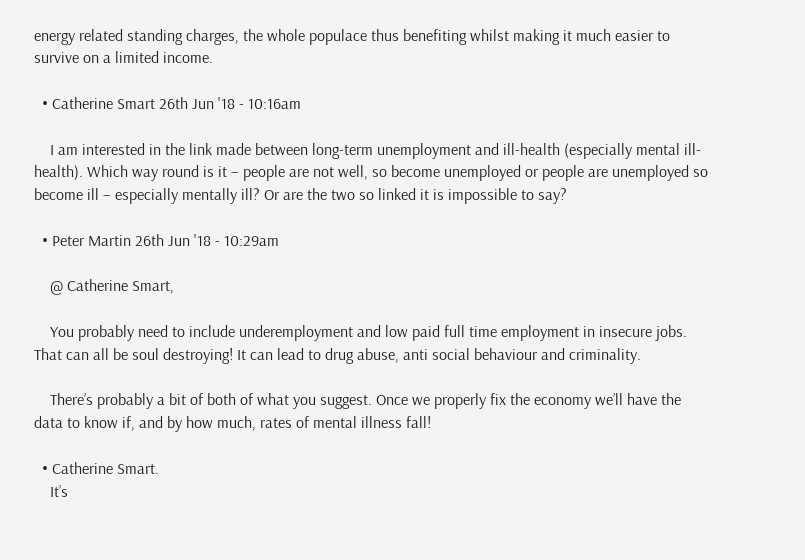energy related standing charges, the whole populace thus benefiting whilst making it much easier to survive on a limited income.

  • Catherine Smart 26th Jun '18 - 10:16am

    I am interested in the link made between long-term unemployment and ill-health (especially mental ill-health). Which way round is it – people are not well, so become unemployed or people are unemployed so become ill – especially mentally ill? Or are the two so linked it is impossible to say?

  • Peter Martin 26th Jun '18 - 10:29am

    @ Catherine Smart,

    You probably need to include underemployment and low paid full time employment in insecure jobs. That can all be soul destroying! It can lead to drug abuse, anti social behaviour and criminality.

    There’s probably a bit of both of what you suggest. Once we properly fix the economy we’ll have the data to know if, and by how much, rates of mental illness fall!

  • Catherine Smart.
    It’s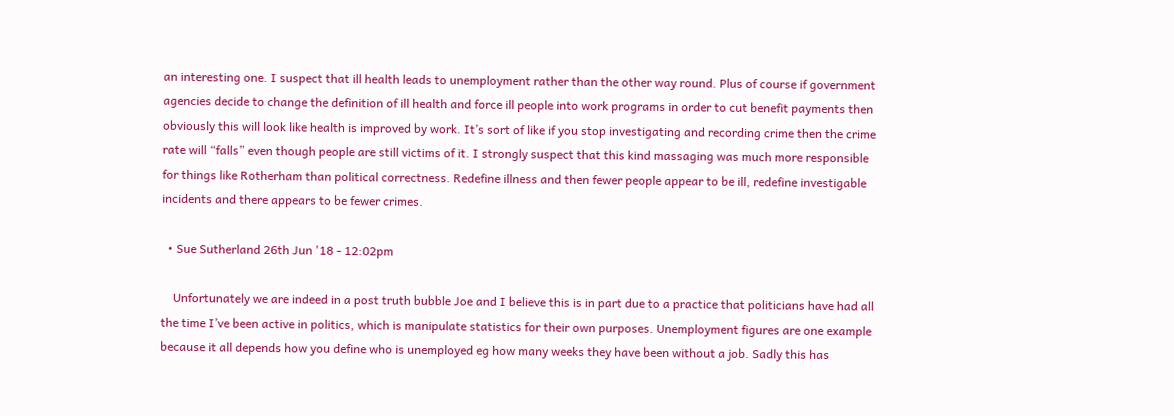an interesting one. I suspect that ill health leads to unemployment rather than the other way round. Plus of course if government agencies decide to change the definition of ill health and force ill people into work programs in order to cut benefit payments then obviously this will look like health is improved by work. It’s sort of like if you stop investigating and recording crime then the crime rate will “falls” even though people are still victims of it. I strongly suspect that this kind massaging was much more responsible for things like Rotherham than political correctness. Redefine illness and then fewer people appear to be ill, redefine investigable incidents and there appears to be fewer crimes.

  • Sue Sutherland 26th Jun '18 - 12:02pm

    Unfortunately we are indeed in a post truth bubble Joe and I believe this is in part due to a practice that politicians have had all the time I’ve been active in politics, which is manipulate statistics for their own purposes. Unemployment figures are one example because it all depends how you define who is unemployed eg how many weeks they have been without a job. Sadly this has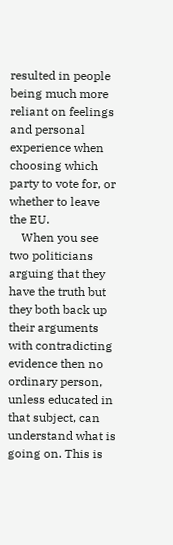resulted in people being much more reliant on feelings and personal experience when choosing which party to vote for, or whether to leave the EU.
    When you see two politicians arguing that they have the truth but they both back up their arguments with contradicting evidence then no ordinary person, unless educated in that subject, can understand what is going on. This is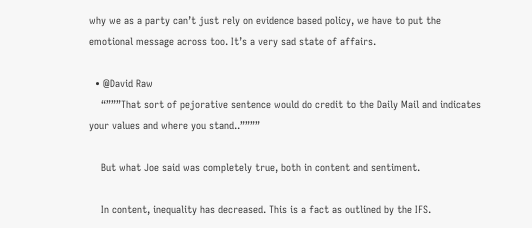why we as a party can’t just rely on evidence based policy, we have to put the emotional message across too. It’s a very sad state of affairs.

  • @David Raw
    “”””That sort of pejorative sentence would do credit to the Daily Mail and indicates your values and where you stand..””””

    But what Joe said was completely true, both in content and sentiment.

    In content, inequality has decreased. This is a fact as outlined by the IFS.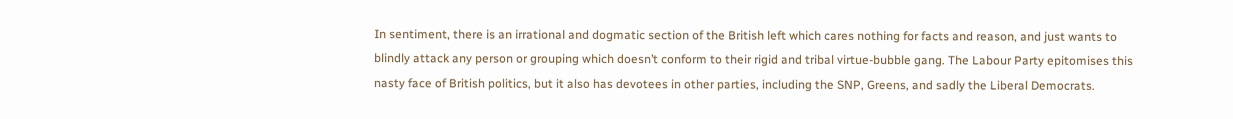In sentiment, there is an irrational and dogmatic section of the British left which cares nothing for facts and reason, and just wants to blindly attack any person or grouping which doesn’t conform to their rigid and tribal virtue-bubble gang. The Labour Party epitomises this nasty face of British politics, but it also has devotees in other parties, including the SNP, Greens, and sadly the Liberal Democrats.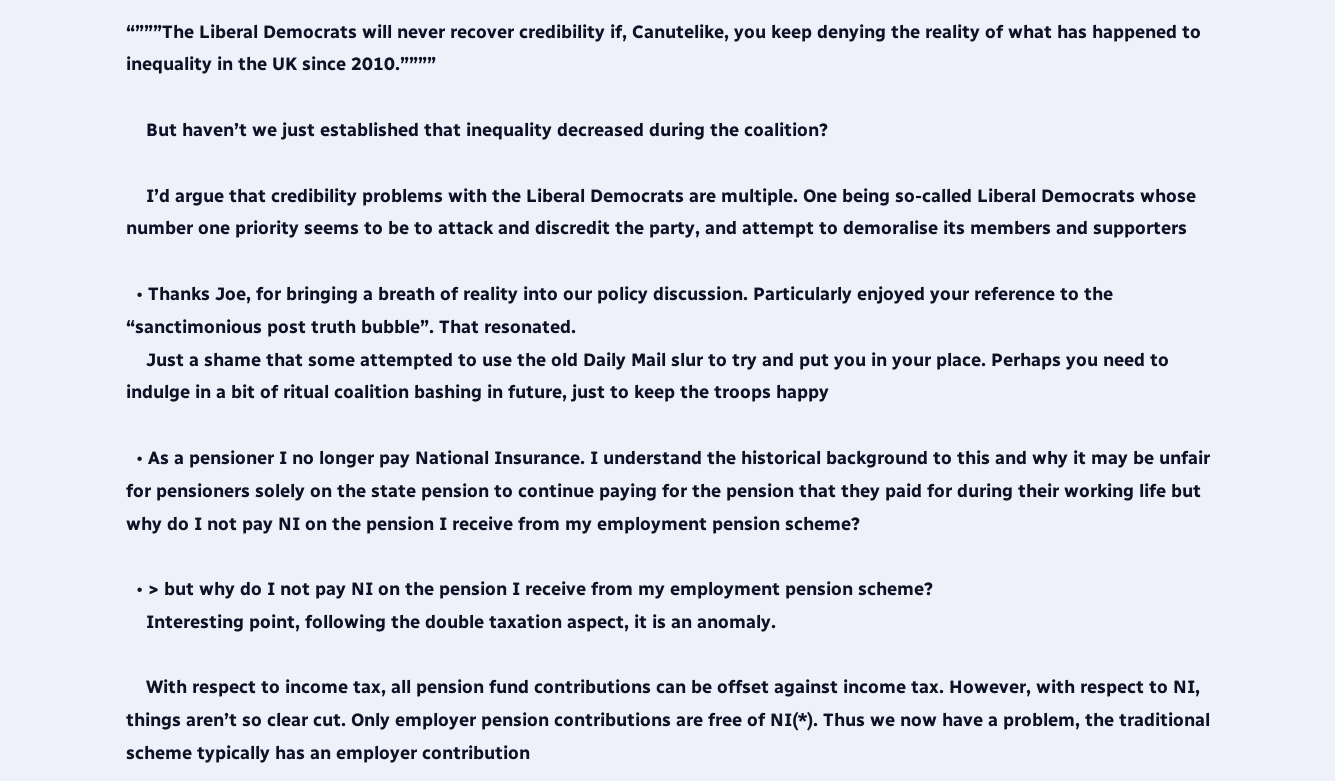“”””The Liberal Democrats will never recover credibility if, Canutelike, you keep denying the reality of what has happened to inequality in the UK since 2010.””””

    But haven’t we just established that inequality decreased during the coalition?

    I’d argue that credibility problems with the Liberal Democrats are multiple. One being so-called Liberal Democrats whose number one priority seems to be to attack and discredit the party, and attempt to demoralise its members and supporters

  • Thanks Joe, for bringing a breath of reality into our policy discussion. Particularly enjoyed your reference to the “sanctimonious post truth bubble”. That resonated.
    Just a shame that some attempted to use the old Daily Mail slur to try and put you in your place. Perhaps you need to indulge in a bit of ritual coalition bashing in future, just to keep the troops happy

  • As a pensioner I no longer pay National Insurance. I understand the historical background to this and why it may be unfair for pensioners solely on the state pension to continue paying for the pension that they paid for during their working life but why do I not pay NI on the pension I receive from my employment pension scheme?

  • > but why do I not pay NI on the pension I receive from my employment pension scheme?
    Interesting point, following the double taxation aspect, it is an anomaly.

    With respect to income tax, all pension fund contributions can be offset against income tax. However, with respect to NI, things aren’t so clear cut. Only employer pension contributions are free of NI(*). Thus we now have a problem, the traditional scheme typically has an employer contribution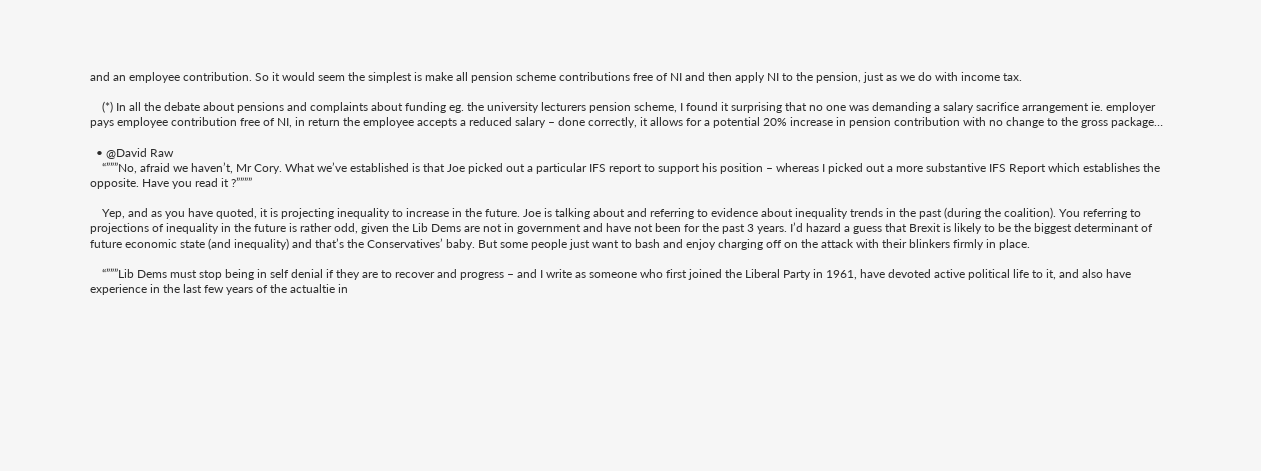and an employee contribution. So it would seem the simplest is make all pension scheme contributions free of NI and then apply NI to the pension, just as we do with income tax.

    (*) In all the debate about pensions and complaints about funding eg. the university lecturers pension scheme, I found it surprising that no one was demanding a salary sacrifice arrangement ie. employer pays employee contribution free of NI, in return the employee accepts a reduced salary – done correctly, it allows for a potential 20% increase in pension contribution with no change to the gross package…

  • @David Raw
    “”””No, afraid we haven’t, Mr Cory. What we’ve established is that Joe picked out a particular IFS report to support his position – whereas I picked out a more substantive IFS Report which establishes the opposite. Have you read it ?””””

    Yep, and as you have quoted, it is projecting inequality to increase in the future. Joe is talking about and referring to evidence about inequality trends in the past (during the coalition). You referring to projections of inequality in the future is rather odd, given the Lib Dems are not in government and have not been for the past 3 years. I’d hazard a guess that Brexit is likely to be the biggest determinant of future economic state (and inequality) and that’s the Conservatives’ baby. But some people just want to bash and enjoy charging off on the attack with their blinkers firmly in place.

    “”””Lib Dems must stop being in self denial if they are to recover and progress – and I write as someone who first joined the Liberal Party in 1961, have devoted active political life to it, and also have experience in the last few years of the actualtie in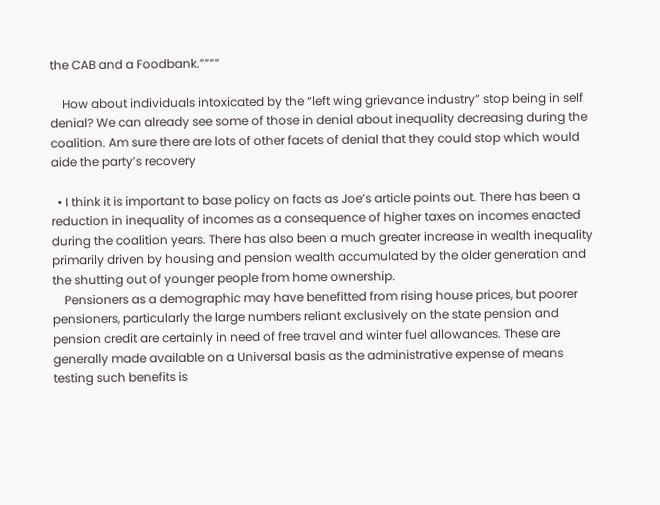the CAB and a Foodbank.””””

    How about individuals intoxicated by the “left wing grievance industry” stop being in self denial? We can already see some of those in denial about inequality decreasing during the coalition. Am sure there are lots of other facets of denial that they could stop which would aide the party’s recovery

  • I think it is important to base policy on facts as Joe’s article points out. There has been a reduction in inequality of incomes as a consequence of higher taxes on incomes enacted during the coalition years. There has also been a much greater increase in wealth inequality primarily driven by housing and pension wealth accumulated by the older generation and the shutting out of younger people from home ownership.
    Pensioners as a demographic may have benefitted from rising house prices, but poorer pensioners, particularly the large numbers reliant exclusively on the state pension and pension credit are certainly in need of free travel and winter fuel allowances. These are generally made available on a Universal basis as the administrative expense of means testing such benefits is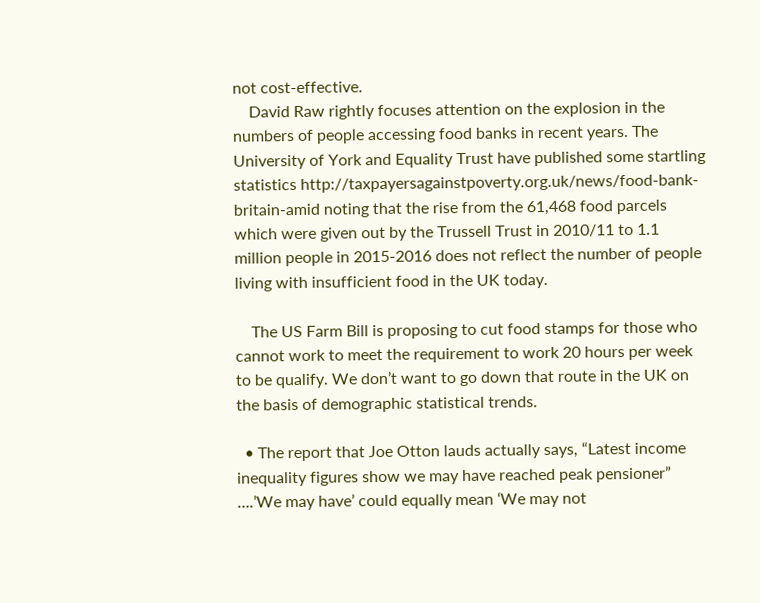not cost-effective.
    David Raw rightly focuses attention on the explosion in the numbers of people accessing food banks in recent years. The University of York and Equality Trust have published some startling statistics http://taxpayersagainstpoverty.org.uk/news/food-bank-britain-amid noting that the rise from the 61,468 food parcels which were given out by the Trussell Trust in 2010/11 to 1.1 million people in 2015-2016 does not reflect the number of people living with insufficient food in the UK today.

    The US Farm Bill is proposing to cut food stamps for those who cannot work to meet the requirement to work 20 hours per week to be qualify. We don’t want to go down that route in the UK on the basis of demographic statistical trends.

  • The report that Joe Otton lauds actually says, “Latest income inequality figures show we may have reached peak pensioner” ….’We may have’ could equally mean ‘We may not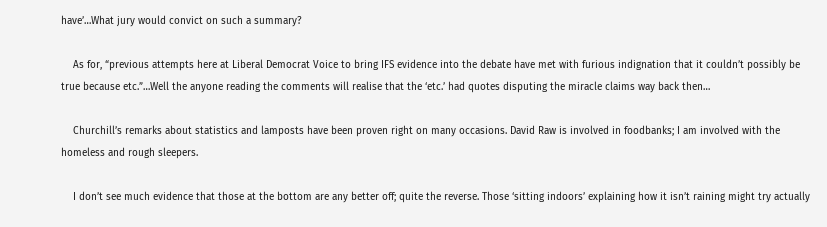have’…What jury would convict on such a summary?

    As for, “previous attempts here at Liberal Democrat Voice to bring IFS evidence into the debate have met with furious indignation that it couldn’t possibly be true because etc.”…Well the anyone reading the comments will realise that the ‘etc.’ had quotes disputing the miracle claims way back then…

    Churchill’s remarks about statistics and lamposts have been proven right on many occasions. David Raw is involved in foodbanks; I am involved with the homeless and rough sleepers.

    I don’t see much evidence that those at the bottom are any better off; quite the reverse. Those ‘sitting indoors’ explaining how it isn’t raining might try actually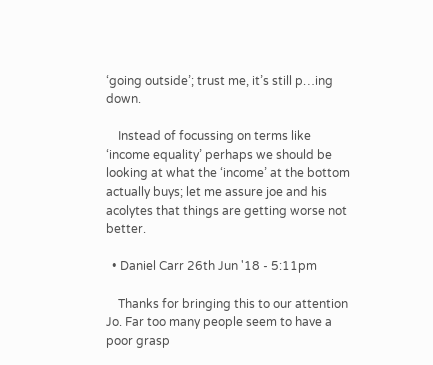‘going outside’; trust me, it’s still p…ing down.

    Instead of focussing on terms like ‘income equality’ perhaps we should be looking at what the ‘income’ at the bottom actually buys; let me assure joe and his acolytes that things are getting worse not better.

  • Daniel Carr 26th Jun '18 - 5:11pm

    Thanks for bringing this to our attention Jo. Far too many people seem to have a poor grasp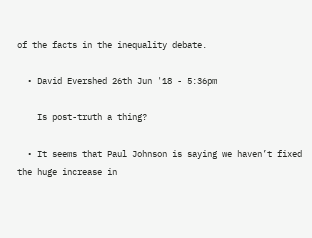of the facts in the inequality debate.

  • David Evershed 26th Jun '18 - 5:36pm

    Is post-truth a thing?

  • It seems that Paul Johnson is saying we haven’t fixed the huge increase in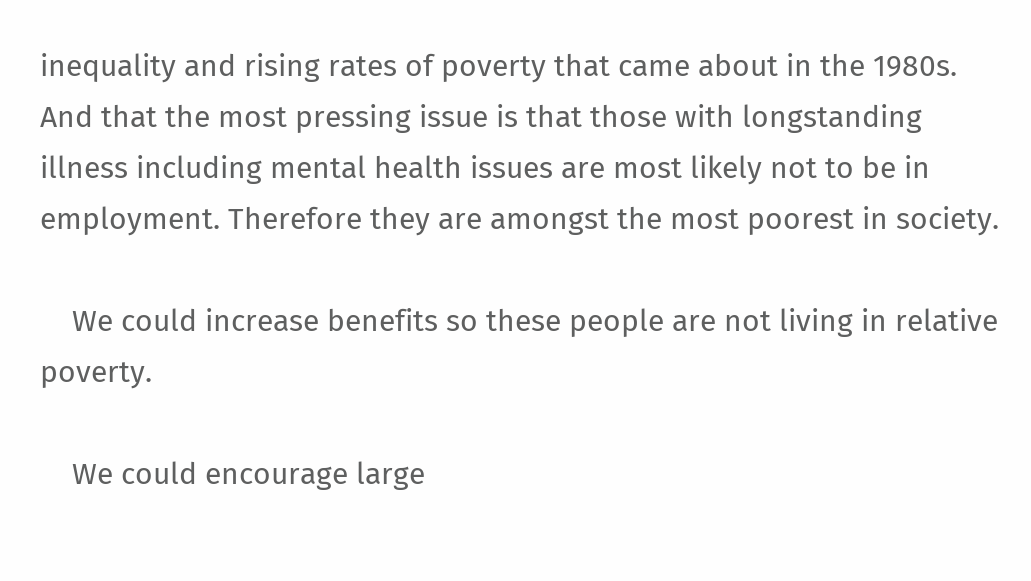inequality and rising rates of poverty that came about in the 1980s. And that the most pressing issue is that those with longstanding illness including mental health issues are most likely not to be in employment. Therefore they are amongst the most poorest in society.

    We could increase benefits so these people are not living in relative poverty.

    We could encourage large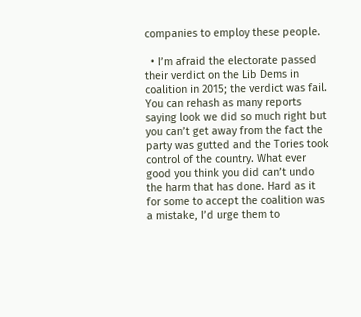companies to employ these people.

  • I’m afraid the electorate passed their verdict on the Lib Dems in coalition in 2015; the verdict was fail. You can rehash as many reports saying look we did so much right but you can’t get away from the fact the party was gutted and the Tories took control of the country. What ever good you think you did can’t undo the harm that has done. Hard as it for some to accept the coalition was a mistake, I’d urge them to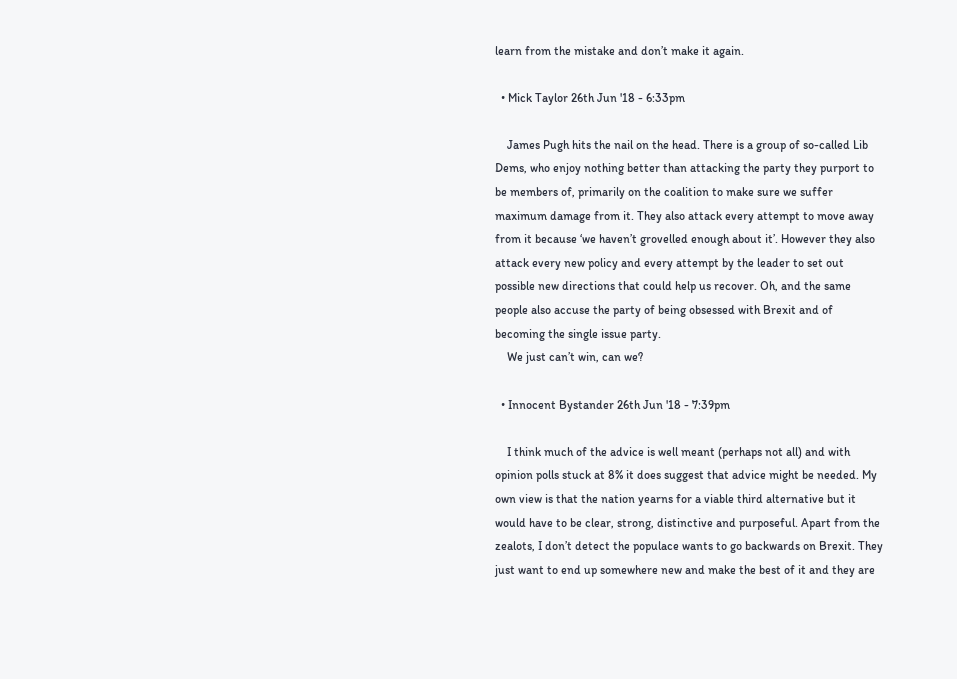learn from the mistake and don’t make it again.

  • Mick Taylor 26th Jun '18 - 6:33pm

    James Pugh hits the nail on the head. There is a group of so-called Lib Dems, who enjoy nothing better than attacking the party they purport to be members of, primarily on the coalition to make sure we suffer maximum damage from it. They also attack every attempt to move away from it because ‘we haven’t grovelled enough about it’. However they also attack every new policy and every attempt by the leader to set out possible new directions that could help us recover. Oh, and the same people also accuse the party of being obsessed with Brexit and of becoming the single issue party.
    We just can’t win, can we?

  • Innocent Bystander 26th Jun '18 - 7:39pm

    I think much of the advice is well meant (perhaps not all) and with opinion polls stuck at 8% it does suggest that advice might be needed. My own view is that the nation yearns for a viable third alternative but it would have to be clear, strong, distinctive and purposeful. Apart from the zealots, I don’t detect the populace wants to go backwards on Brexit. They just want to end up somewhere new and make the best of it and they are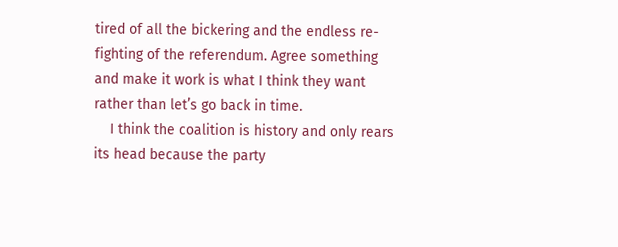tired of all the bickering and the endless re-fighting of the referendum. Agree something and make it work is what I think they want rather than let’s go back in time.
    I think the coalition is history and only rears its head because the party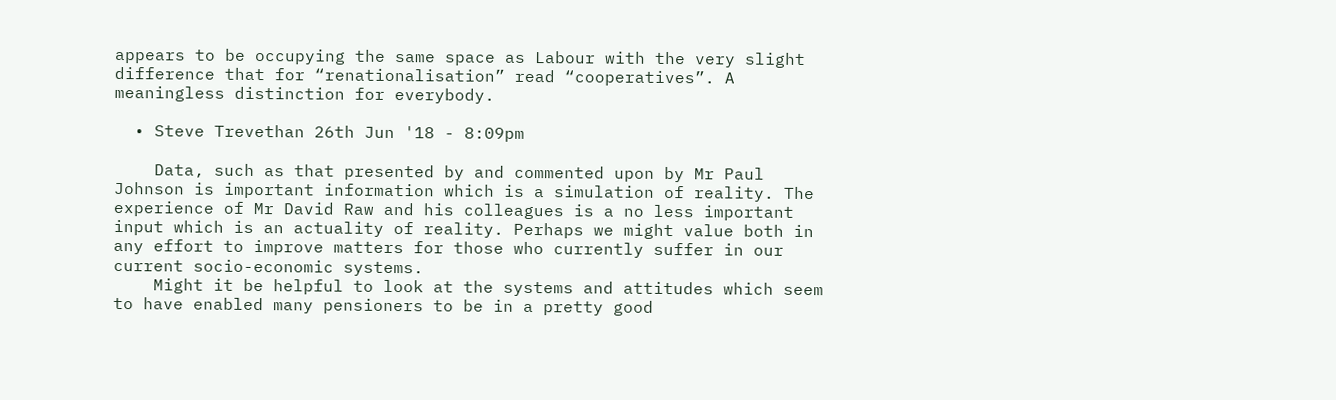appears to be occupying the same space as Labour with the very slight difference that for “renationalisation” read “cooperatives”. A meaningless distinction for everybody.

  • Steve Trevethan 26th Jun '18 - 8:09pm

    Data, such as that presented by and commented upon by Mr Paul Johnson is important information which is a simulation of reality. The experience of Mr David Raw and his colleagues is a no less important input which is an actuality of reality. Perhaps we might value both in any effort to improve matters for those who currently suffer in our current socio-economic systems.
    Might it be helpful to look at the systems and attitudes which seem to have enabled many pensioners to be in a pretty good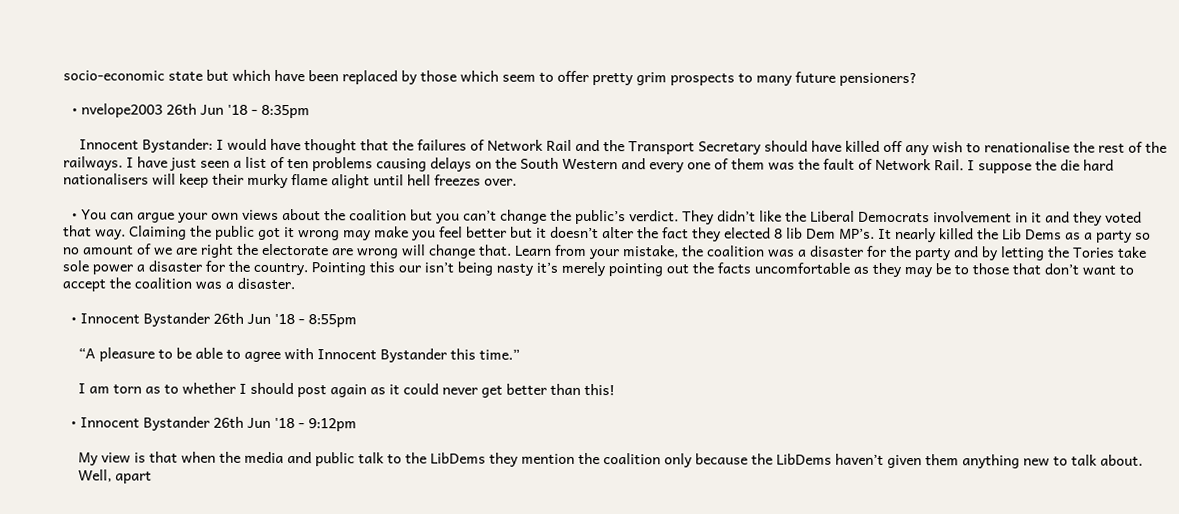socio-economic state but which have been replaced by those which seem to offer pretty grim prospects to many future pensioners?

  • nvelope2003 26th Jun '18 - 8:35pm

    Innocent Bystander: I would have thought that the failures of Network Rail and the Transport Secretary should have killed off any wish to renationalise the rest of the railways. I have just seen a list of ten problems causing delays on the South Western and every one of them was the fault of Network Rail. I suppose the die hard nationalisers will keep their murky flame alight until hell freezes over.

  • You can argue your own views about the coalition but you can’t change the public’s verdict. They didn’t like the Liberal Democrats involvement in it and they voted that way. Claiming the public got it wrong may make you feel better but it doesn’t alter the fact they elected 8 lib Dem MP’s. It nearly killed the Lib Dems as a party so no amount of we are right the electorate are wrong will change that. Learn from your mistake, the coalition was a disaster for the party and by letting the Tories take sole power a disaster for the country. Pointing this our isn’t being nasty it’s merely pointing out the facts uncomfortable as they may be to those that don’t want to accept the coalition was a disaster.

  • Innocent Bystander 26th Jun '18 - 8:55pm

    “A pleasure to be able to agree with Innocent Bystander this time.”

    I am torn as to whether I should post again as it could never get better than this!

  • Innocent Bystander 26th Jun '18 - 9:12pm

    My view is that when the media and public talk to the LibDems they mention the coalition only because the LibDems haven’t given them anything new to talk about.
    Well, apart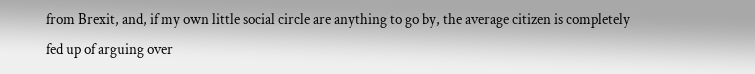from Brexit, and, if my own little social circle are anything to go by, the average citizen is completely fed up of arguing over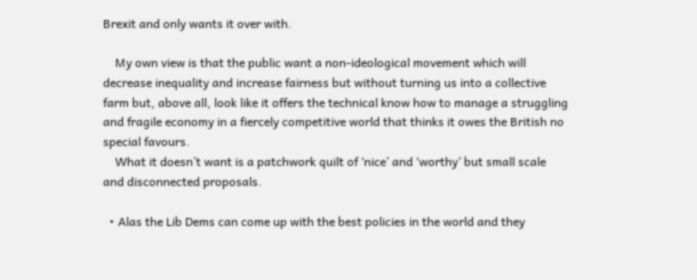Brexit and only wants it over with.

    My own view is that the public want a non-ideological movement which will decrease inequality and increase fairness but without turning us into a collective farm but, above all, look like it offers the technical know how to manage a struggling and fragile economy in a fiercely competitive world that thinks it owes the British no special favours.
    What it doesn’t want is a patchwork quilt of ‘nice’ and ‘worthy’ but small scale and disconnected proposals.

  • Alas the Lib Dems can come up with the best policies in the world and they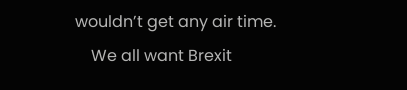wouldn’t get any air time.
    We all want Brexit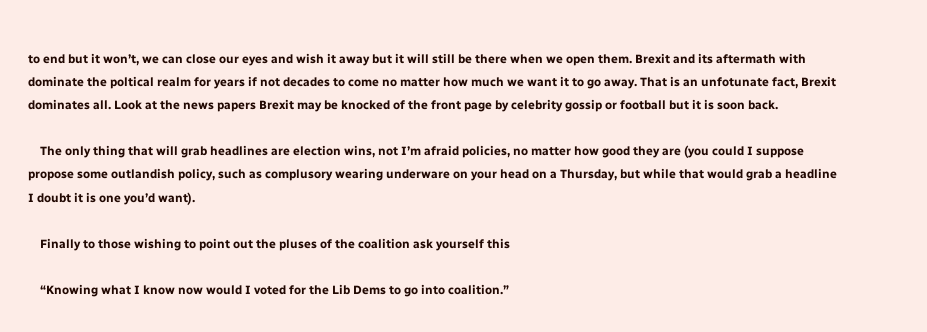to end but it won’t, we can close our eyes and wish it away but it will still be there when we open them. Brexit and its aftermath with dominate the poltical realm for years if not decades to come no matter how much we want it to go away. That is an unfotunate fact, Brexit dominates all. Look at the news papers Brexit may be knocked of the front page by celebrity gossip or football but it is soon back.

    The only thing that will grab headlines are election wins, not I’m afraid policies, no matter how good they are (you could I suppose propose some outlandish policy, such as complusory wearing underware on your head on a Thursday, but while that would grab a headline I doubt it is one you’d want).

    Finally to those wishing to point out the pluses of the coalition ask yourself this

    “Knowing what I know now would I voted for the Lib Dems to go into coalition.”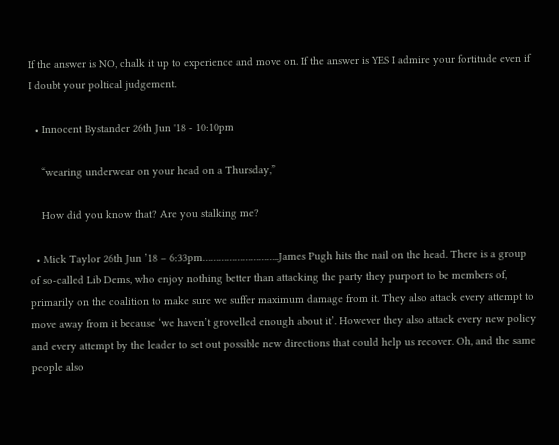If the answer is NO, chalk it up to experience and move on. If the answer is YES I admire your fortitude even if I doubt your poltical judgement.

  • Innocent Bystander 26th Jun '18 - 10:10pm

    “wearing underwear on your head on a Thursday,”

    How did you know that? Are you stalking me?

  • Mick Taylor 26th Jun ’18 – 6:33pm………………………..James Pugh hits the nail on the head. There is a group of so-called Lib Dems, who enjoy nothing better than attacking the party they purport to be members of, primarily on the coalition to make sure we suffer maximum damage from it. They also attack every attempt to move away from it because ‘we haven’t grovelled enough about it’. However they also attack every new policy and every attempt by the leader to set out possible new directions that could help us recover. Oh, and the same people also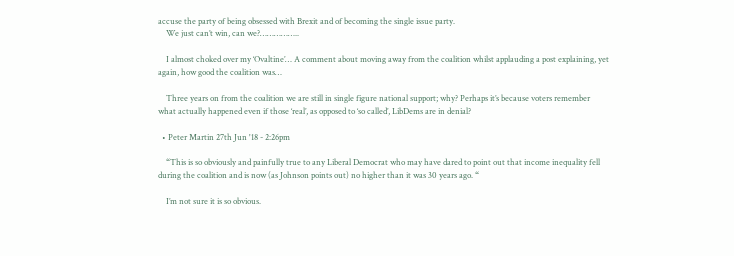accuse the party of being obsessed with Brexit and of becoming the single issue party.
    We just can’t win, can we?……………..

    I almost choked over my ‘Ovaltine’… A comment about moving away from the coalition whilst applauding a post explaining, yet again, how good the coalition was…

    Three years on from the coalition we are still in single figure national support; why? Perhaps it’s because voters remember what actually happened even if those ‘real’, as opposed to ‘so called’, LibDems are in denial?

  • Peter Martin 27th Jun '18 - 2:26pm

    “This is so obviously and painfully true to any Liberal Democrat who may have dared to point out that income inequality fell during the coalition and is now (as Johnson points out) no higher than it was 30 years ago. “

    I’m not sure it is so obvious.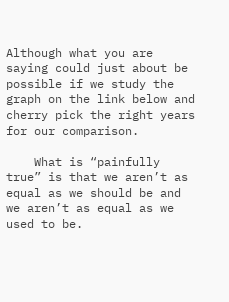Although what you are saying could just about be possible if we study the graph on the link below and cherry pick the right years for our comparison.

    What is “painfully true” is that we aren’t as equal as we should be and we aren’t as equal as we used to be.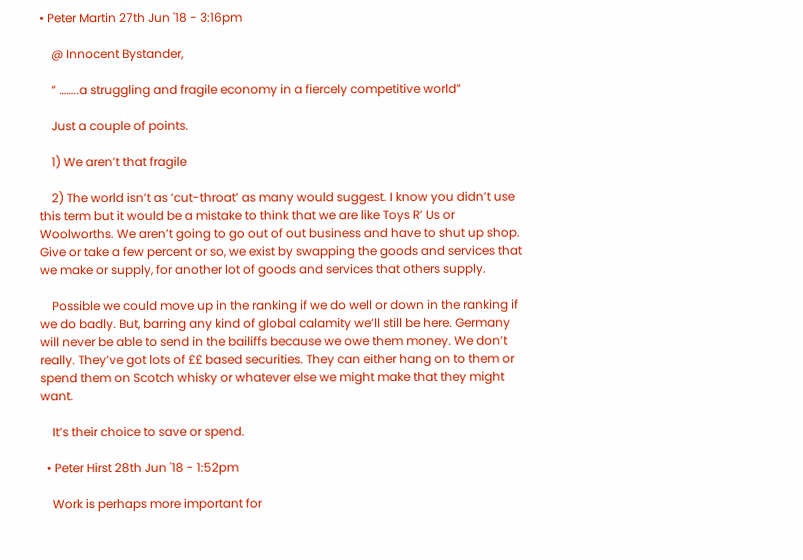• Peter Martin 27th Jun '18 - 3:16pm

    @ Innocent Bystander,

    ” ……..a struggling and fragile economy in a fiercely competitive world”

    Just a couple of points.

    1) We aren’t that fragile

    2) The world isn’t as ‘cut-throat’ as many would suggest. I know you didn’t use this term but it would be a mistake to think that we are like Toys R’ Us or Woolworths. We aren’t going to go out of out business and have to shut up shop. Give or take a few percent or so, we exist by swapping the goods and services that we make or supply, for another lot of goods and services that others supply.

    Possible we could move up in the ranking if we do well or down in the ranking if we do badly. But, barring any kind of global calamity we’ll still be here. Germany will never be able to send in the bailiffs because we owe them money. We don’t really. They’ve got lots of ££ based securities. They can either hang on to them or spend them on Scotch whisky or whatever else we might make that they might want.

    It’s their choice to save or spend.

  • Peter Hirst 28th Jun '18 - 1:52pm

    Work is perhaps more important for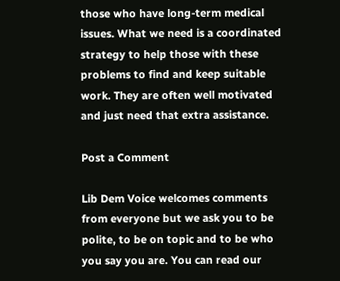those who have long-term medical issues. What we need is a coordinated strategy to help those with these problems to find and keep suitable work. They are often well motivated and just need that extra assistance.

Post a Comment

Lib Dem Voice welcomes comments from everyone but we ask you to be polite, to be on topic and to be who you say you are. You can read our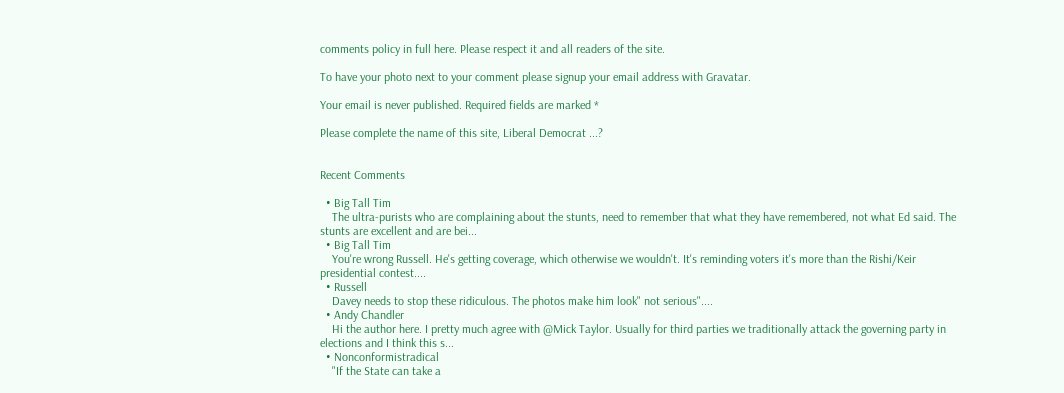comments policy in full here. Please respect it and all readers of the site.

To have your photo next to your comment please signup your email address with Gravatar.

Your email is never published. Required fields are marked *

Please complete the name of this site, Liberal Democrat ...?


Recent Comments

  • Big Tall Tim
    The ultra-purists who are complaining about the stunts, need to remember that what they have remembered, not what Ed said. The stunts are excellent and are bei...
  • Big Tall Tim
    You're wrong Russell. He's getting coverage, which otherwise we wouldn't. It's reminding voters it's more than the Rishi/Keir presidential contest....
  • Russell
    Davey needs to stop these ridiculous. The photos make him look" not serious"....
  • Andy Chandler
    Hi the author here. I pretty much agree with @Mick Taylor. Usually for third parties we traditionally attack the governing party in elections and I think this s...
  • Nonconformistradical
    "If the State can take a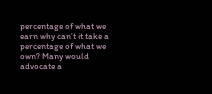percentage of what we earn why can’t it take a percentage of what we own? Many would advocate a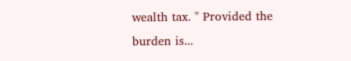wealth tax. " Provided the burden is...